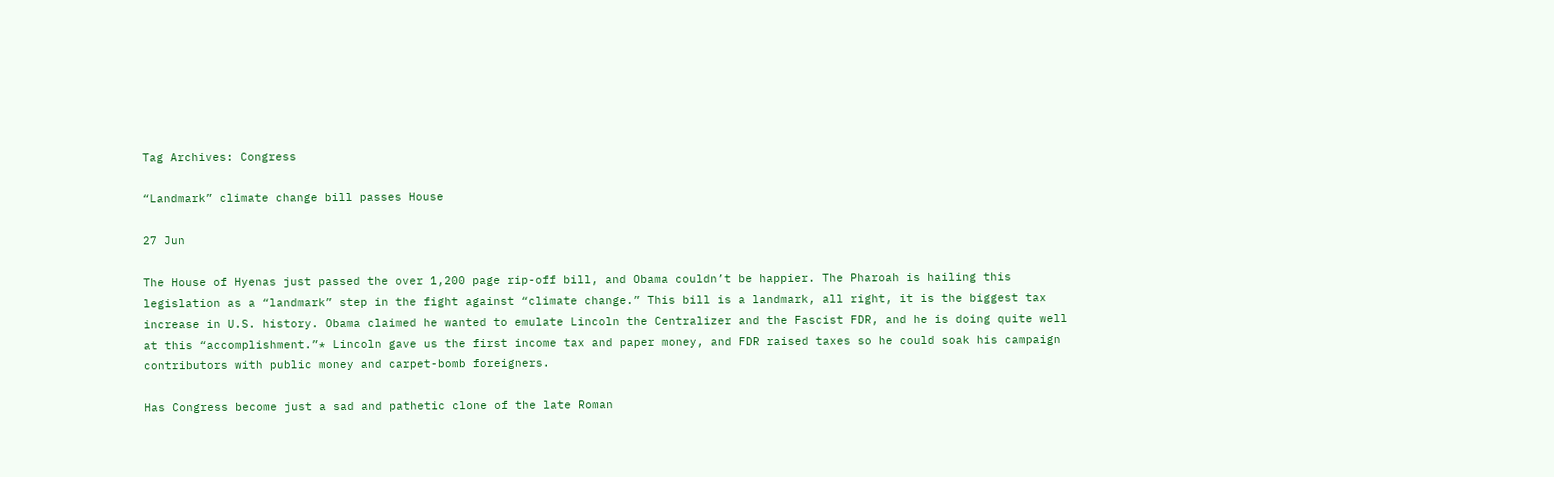Tag Archives: Congress

“Landmark” climate change bill passes House

27 Jun

The House of Hyenas just passed the over 1,200 page rip-off bill, and Obama couldn’t be happier. The Pharoah is hailing this legislation as a “landmark” step in the fight against “climate change.” This bill is a landmark, all right, it is the biggest tax increase in U.S. history. Obama claimed he wanted to emulate Lincoln the Centralizer and the Fascist FDR, and he is doing quite well at this “accomplishment.”* Lincoln gave us the first income tax and paper money, and FDR raised taxes so he could soak his campaign contributors with public money and carpet-bomb foreigners.

Has Congress become just a sad and pathetic clone of the late Roman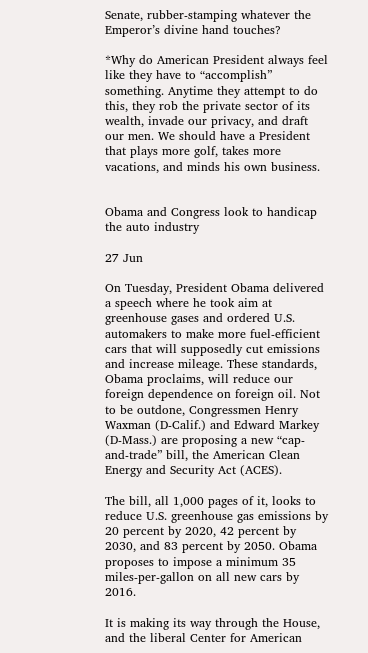Senate, rubber-stamping whatever the Emperor’s divine hand touches?

*Why do American President always feel like they have to “accomplish” something. Anytime they attempt to do this, they rob the private sector of its wealth, invade our privacy, and draft our men. We should have a President that plays more golf, takes more vacations, and minds his own business.


Obama and Congress look to handicap the auto industry

27 Jun

On Tuesday, President Obama delivered a speech where he took aim at greenhouse gases and ordered U.S. automakers to make more fuel-efficient cars that will supposedly cut emissions and increase mileage. These standards, Obama proclaims, will reduce our foreign dependence on foreign oil. Not to be outdone, Congressmen Henry Waxman (D-Calif.) and Edward Markey (D-Mass.) are proposing a new “cap-and-trade” bill, the American Clean Energy and Security Act (ACES).

The bill, all 1,000 pages of it, looks to reduce U.S. greenhouse gas emissions by 20 percent by 2020, 42 percent by 2030, and 83 percent by 2050. Obama proposes to impose a minimum 35 miles-per-gallon on all new cars by 2016.

It is making its way through the House, and the liberal Center for American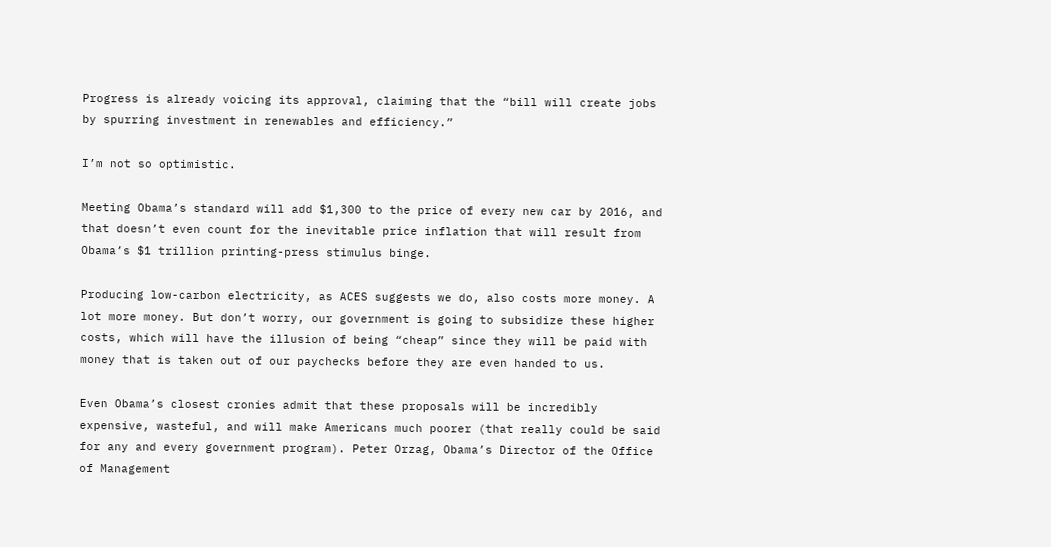Progress is already voicing its approval, claiming that the “bill will create jobs by spurring investment in renewables and efficiency.”

I’m not so optimistic.

Meeting Obama’s standard will add $1,300 to the price of every new car by 2016, and that doesn’t even count for the inevitable price inflation that will result from Obama’s $1 trillion printing-press stimulus binge.

Producing low-carbon electricity, as ACES suggests we do, also costs more money. A lot more money. But don’t worry, our government is going to subsidize these higher costs, which will have the illusion of being “cheap” since they will be paid with money that is taken out of our paychecks before they are even handed to us.

Even Obama’s closest cronies admit that these proposals will be incredibly expensive, wasteful, and will make Americans much poorer (that really could be said for any and every government program). Peter Orzag, Obama’s Director of the Office of Management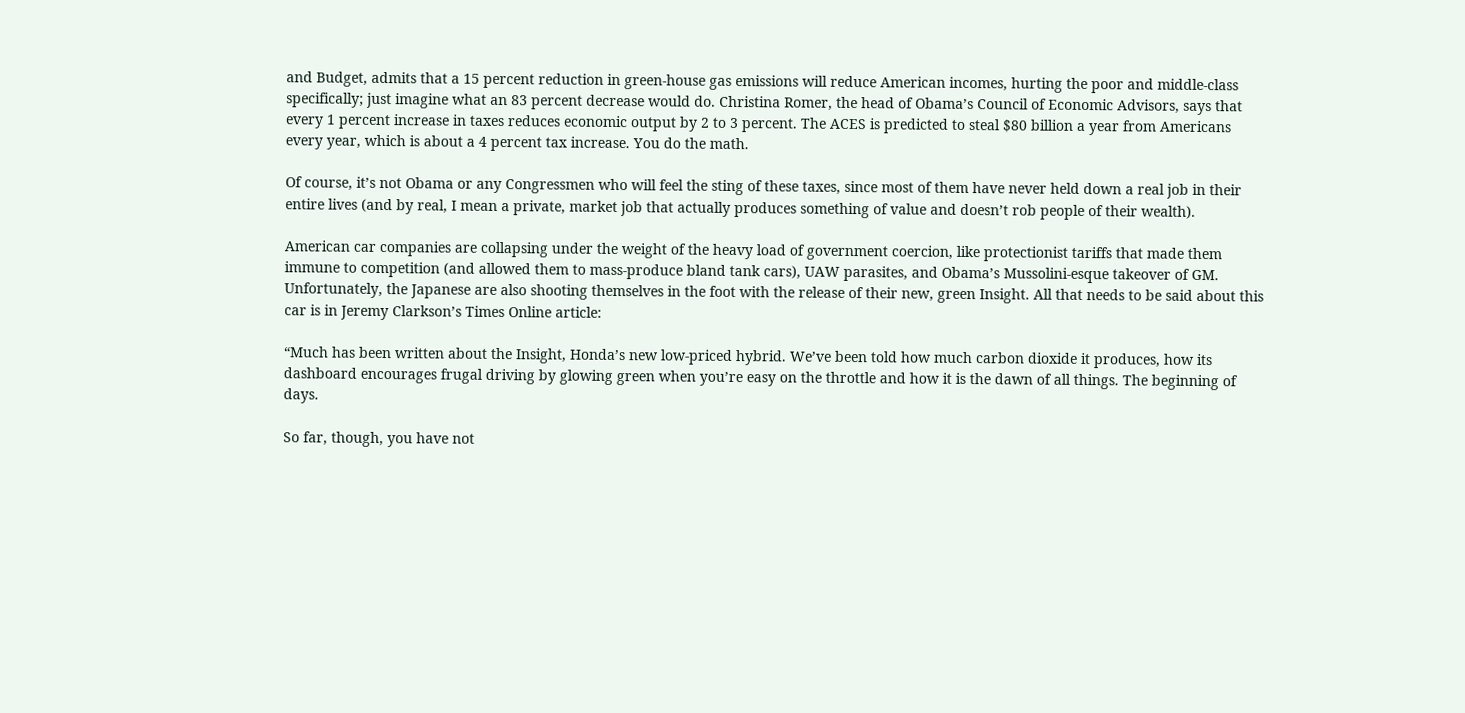and Budget, admits that a 15 percent reduction in green-house gas emissions will reduce American incomes, hurting the poor and middle-class specifically; just imagine what an 83 percent decrease would do. Christina Romer, the head of Obama’s Council of Economic Advisors, says that every 1 percent increase in taxes reduces economic output by 2 to 3 percent. The ACES is predicted to steal $80 billion a year from Americans every year, which is about a 4 percent tax increase. You do the math.

Of course, it’s not Obama or any Congressmen who will feel the sting of these taxes, since most of them have never held down a real job in their entire lives (and by real, I mean a private, market job that actually produces something of value and doesn’t rob people of their wealth).

American car companies are collapsing under the weight of the heavy load of government coercion, like protectionist tariffs that made them immune to competition (and allowed them to mass-produce bland tank cars), UAW parasites, and Obama’s Mussolini-esque takeover of GM. Unfortunately, the Japanese are also shooting themselves in the foot with the release of their new, green Insight. All that needs to be said about this car is in Jeremy Clarkson’s Times Online article:

“Much has been written about the Insight, Honda’s new low-priced hybrid. We’ve been told how much carbon dioxide it produces, how its dashboard encourages frugal driving by glowing green when you’re easy on the throttle and how it is the dawn of all things. The beginning of days.

So far, though, you have not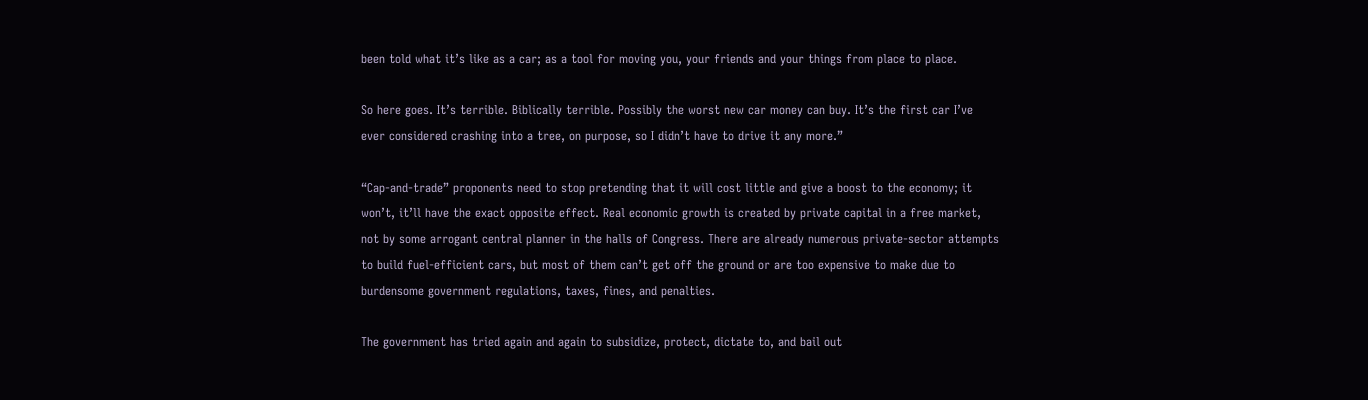been told what it’s like as a car; as a tool for moving you, your friends and your things from place to place.

So here goes. It’s terrible. Biblically terrible. Possibly the worst new car money can buy. It’s the first car I’ve ever considered crashing into a tree, on purpose, so I didn’t have to drive it any more.”

“Cap-and-trade” proponents need to stop pretending that it will cost little and give a boost to the economy; it won’t, it’ll have the exact opposite effect. Real economic growth is created by private capital in a free market, not by some arrogant central planner in the halls of Congress. There are already numerous private-sector attempts to build fuel-efficient cars, but most of them can’t get off the ground or are too expensive to make due to burdensome government regulations, taxes, fines, and penalties.

The government has tried again and again to subsidize, protect, dictate to, and bail out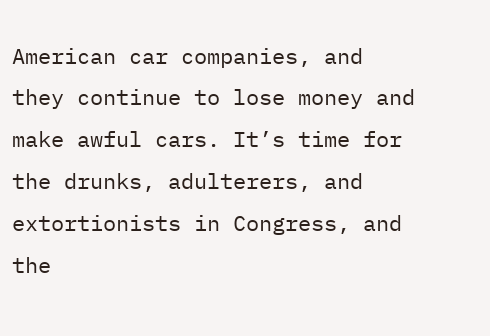American car companies, and they continue to lose money and make awful cars. It’s time for the drunks, adulterers, and extortionists in Congress, and the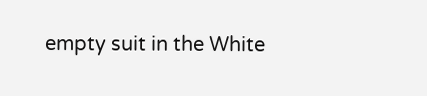empty suit in the White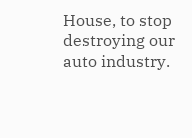House, to stop destroying our auto industry.